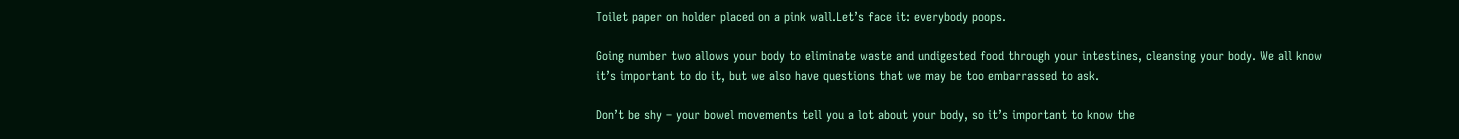Toilet paper on holder placed on a pink wall.Let’s face it: everybody poops.

Going number two allows your body to eliminate waste and undigested food through your intestines, cleansing your body. We all know it’s important to do it, but we also have questions that we may be too embarrassed to ask.

Don’t be shy – your bowel movements tell you a lot about your body, so it’s important to know the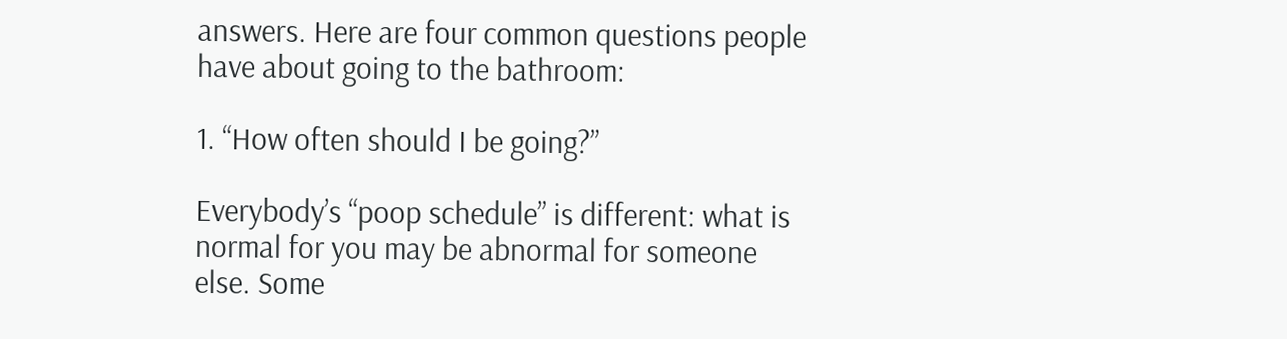answers. Here are four common questions people have about going to the bathroom:

1. “How often should I be going?”

Everybody’s “poop schedule” is different: what is normal for you may be abnormal for someone else. Some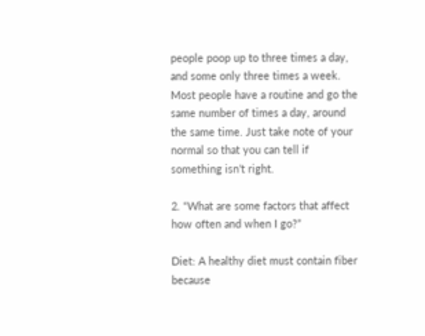people poop up to three times a day, and some only three times a week. Most people have a routine and go the same number of times a day, around the same time. Just take note of your normal so that you can tell if something isn’t right.

2. “What are some factors that affect how often and when I go?”

Diet: A healthy diet must contain fiber because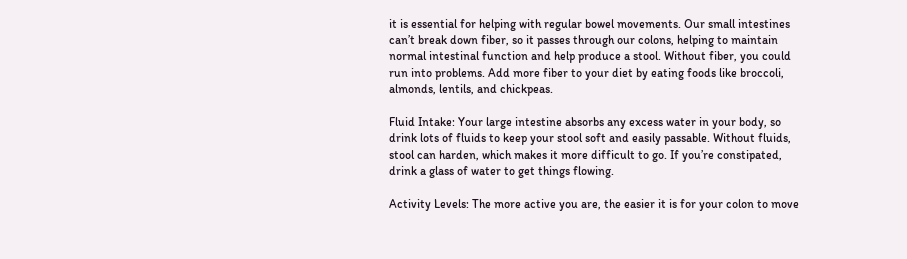it is essential for helping with regular bowel movements. Our small intestines can’t break down fiber, so it passes through our colons, helping to maintain normal intestinal function and help produce a stool. Without fiber, you could run into problems. Add more fiber to your diet by eating foods like broccoli, almonds, lentils, and chickpeas.

Fluid Intake: Your large intestine absorbs any excess water in your body, so drink lots of fluids to keep your stool soft and easily passable. Without fluids, stool can harden, which makes it more difficult to go. If you’re constipated, drink a glass of water to get things flowing.

Activity Levels: The more active you are, the easier it is for your colon to move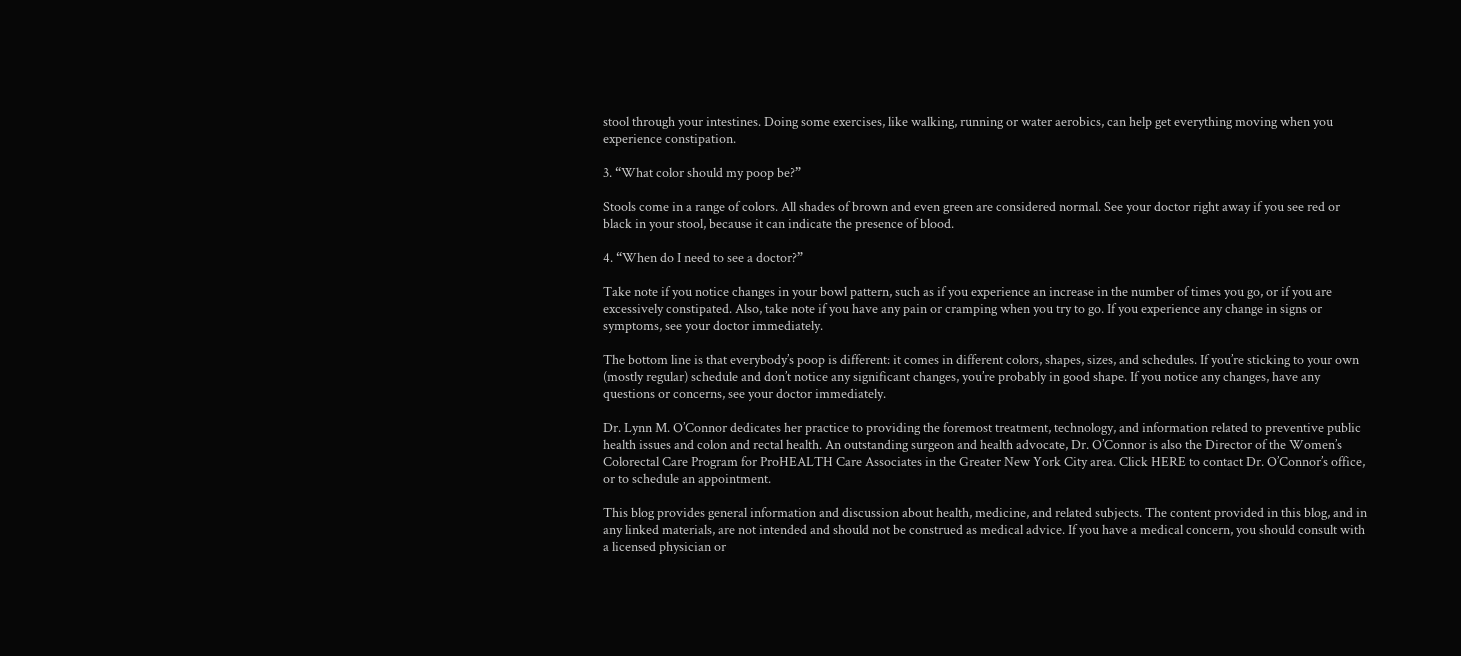stool through your intestines. Doing some exercises, like walking, running or water aerobics, can help get everything moving when you experience constipation.

3. “What color should my poop be?”

Stools come in a range of colors. All shades of brown and even green are considered normal. See your doctor right away if you see red or black in your stool, because it can indicate the presence of blood.

4. “When do I need to see a doctor?”

Take note if you notice changes in your bowl pattern, such as if you experience an increase in the number of times you go, or if you are excessively constipated. Also, take note if you have any pain or cramping when you try to go. If you experience any change in signs or symptoms, see your doctor immediately.

The bottom line is that everybody’s poop is different: it comes in different colors, shapes, sizes, and schedules. If you’re sticking to your own (mostly regular) schedule and don’t notice any significant changes, you’re probably in good shape. If you notice any changes, have any questions or concerns, see your doctor immediately.

Dr. Lynn M. O’Connor dedicates her practice to providing the foremost treatment, technology, and information related to preventive public health issues and colon and rectal health. An outstanding surgeon and health advocate, Dr. O’Connor is also the Director of the Women’s Colorectal Care Program for ProHEALTH Care Associates in the Greater New York City area. Click HERE to contact Dr. O’Connor’s office, or to schedule an appointment.

This blog provides general information and discussion about health, medicine, and related subjects. The content provided in this blog, and in any linked materials, are not intended and should not be construed as medical advice. If you have a medical concern, you should consult with a licensed physician or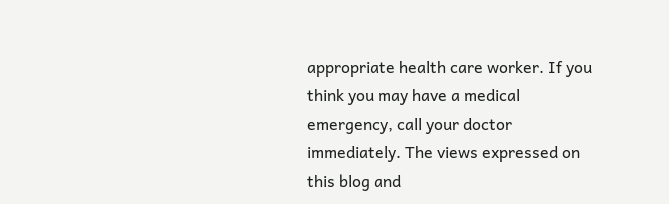appropriate health care worker. If you think you may have a medical emergency, call your doctor immediately. The views expressed on this blog and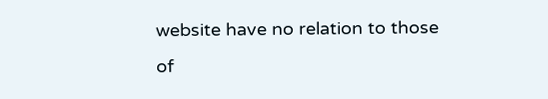website have no relation to those of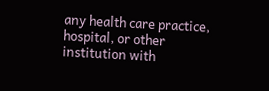any health care practice, hospital, or other institution with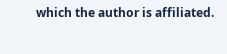which the author is affiliated.